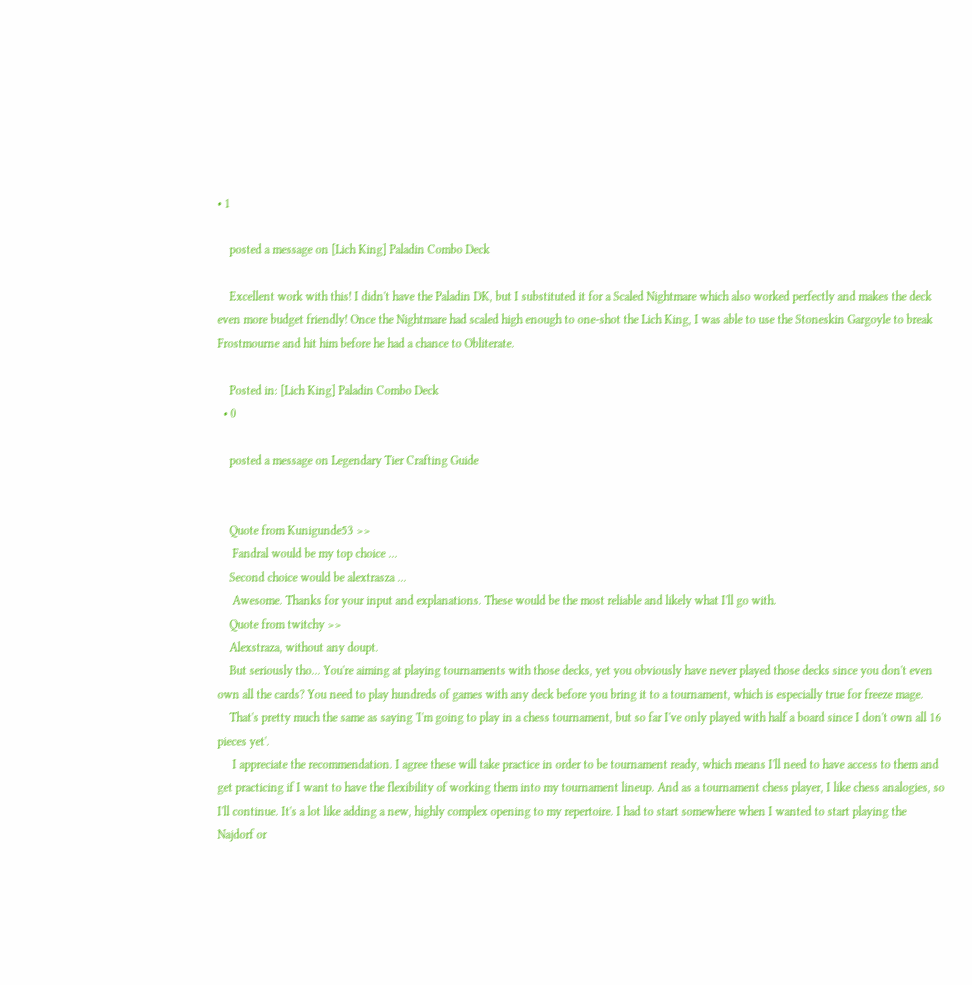• 1

    posted a message on [Lich King] Paladin Combo Deck

    Excellent work with this! I didn't have the Paladin DK, but I substituted it for a Scaled Nightmare which also worked perfectly and makes the deck even more budget friendly! Once the Nightmare had scaled high enough to one-shot the Lich King, I was able to use the Stoneskin Gargoyle to break Frostmourne and hit him before he had a chance to Obliterate.

    Posted in: [Lich King] Paladin Combo Deck
  • 0

    posted a message on Legendary Tier Crafting Guide


    Quote from Kunigunde53 >>
     Fandral would be my top choice ...
    Second choice would be alextrasza ...
     Awesome. Thanks for your input and explanations. These would be the most reliable and likely what I'll go with.
    Quote from twitchy >>
    Alexstraza, without any doupt.
    But seriously tho... You're aiming at playing tournaments with those decks, yet you obviously have never played those decks since you don't even own all the cards? You need to play hundreds of games with any deck before you bring it to a tournament, which is especially true for freeze mage.
    That's pretty much the same as saying 'I'm going to play in a chess tournament, but so far I've only played with half a board since I don't own all 16 pieces yet'.
     I appreciate the recommendation. I agree these will take practice in order to be tournament ready, which means I'll need to have access to them and get practicing if I want to have the flexibility of working them into my tournament lineup. And as a tournament chess player, I like chess analogies, so I'll continue. It's a lot like adding a new, highly complex opening to my repertoire. I had to start somewhere when I wanted to start playing the Najdorf or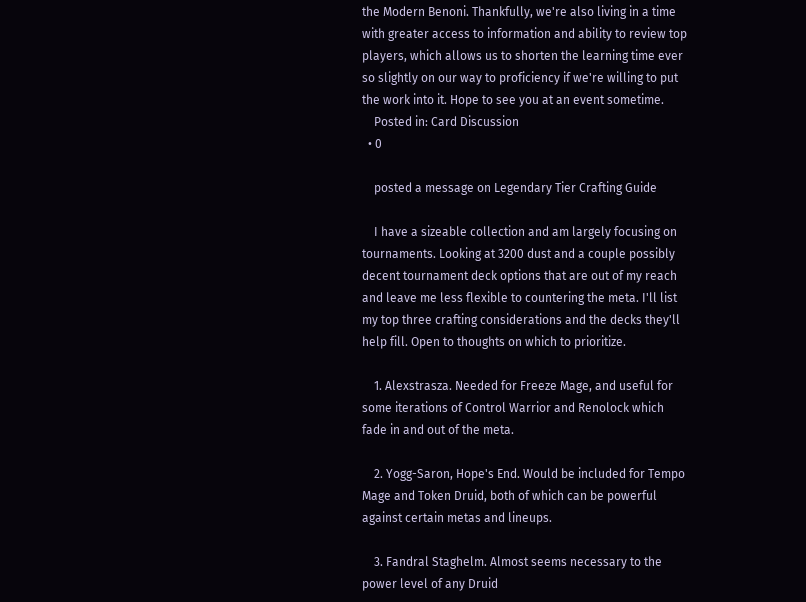the Modern Benoni. Thankfully, we're also living in a time with greater access to information and ability to review top players, which allows us to shorten the learning time ever so slightly on our way to proficiency if we're willing to put the work into it. Hope to see you at an event sometime.
    Posted in: Card Discussion
  • 0

    posted a message on Legendary Tier Crafting Guide

    I have a sizeable collection and am largely focusing on tournaments. Looking at 3200 dust and a couple possibly decent tournament deck options that are out of my reach and leave me less flexible to countering the meta. I'll list my top three crafting considerations and the decks they'll help fill. Open to thoughts on which to prioritize.

    1. Alexstrasza. Needed for Freeze Mage, and useful for some iterations of Control Warrior and Renolock which fade in and out of the meta.

    2. Yogg-Saron, Hope's End. Would be included for Tempo Mage and Token Druid, both of which can be powerful against certain metas and lineups.

    3. Fandral Staghelm. Almost seems necessary to the power level of any Druid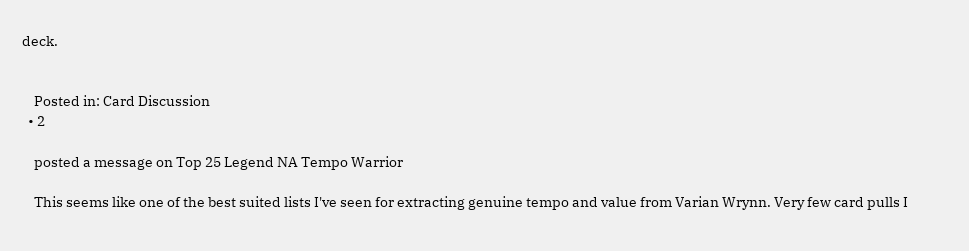deck.


    Posted in: Card Discussion
  • 2

    posted a message on Top 25 Legend NA Tempo Warrior

    This seems like one of the best suited lists I've seen for extracting genuine tempo and value from Varian Wrynn. Very few card pulls I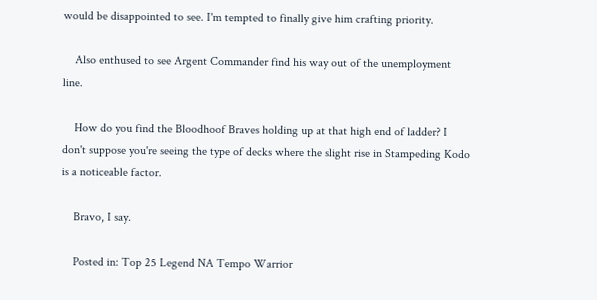would be disappointed to see. I'm tempted to finally give him crafting priority.

    Also enthused to see Argent Commander find his way out of the unemployment line.

    How do you find the Bloodhoof Braves holding up at that high end of ladder? I don't suppose you're seeing the type of decks where the slight rise in Stampeding Kodo is a noticeable factor.

    Bravo, I say.

    Posted in: Top 25 Legend NA Tempo Warrior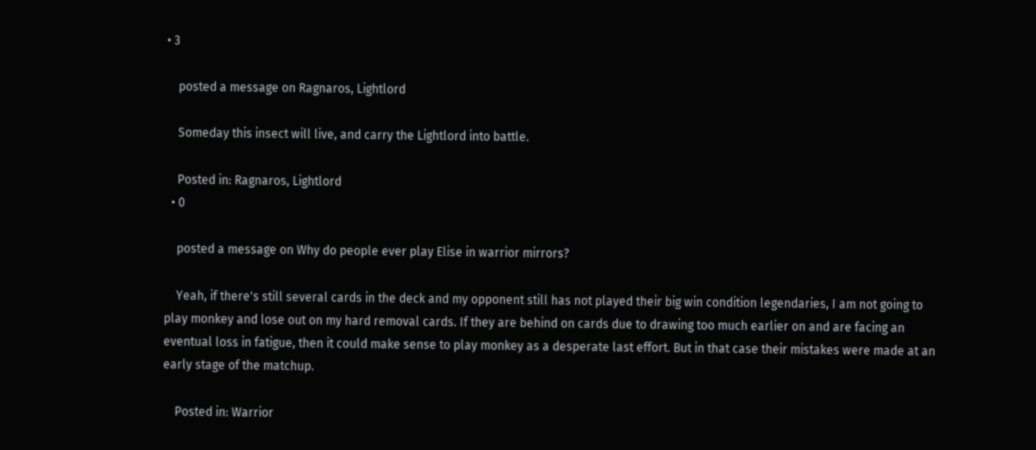• 3

    posted a message on Ragnaros, Lightlord

    Someday this insect will live, and carry the Lightlord into battle.

    Posted in: Ragnaros, Lightlord
  • 0

    posted a message on Why do people ever play Elise in warrior mirrors?

    Yeah, if there's still several cards in the deck and my opponent still has not played their big win condition legendaries, I am not going to play monkey and lose out on my hard removal cards. If they are behind on cards due to drawing too much earlier on and are facing an eventual loss in fatigue, then it could make sense to play monkey as a desperate last effort. But in that case their mistakes were made at an early stage of the matchup.

    Posted in: Warrior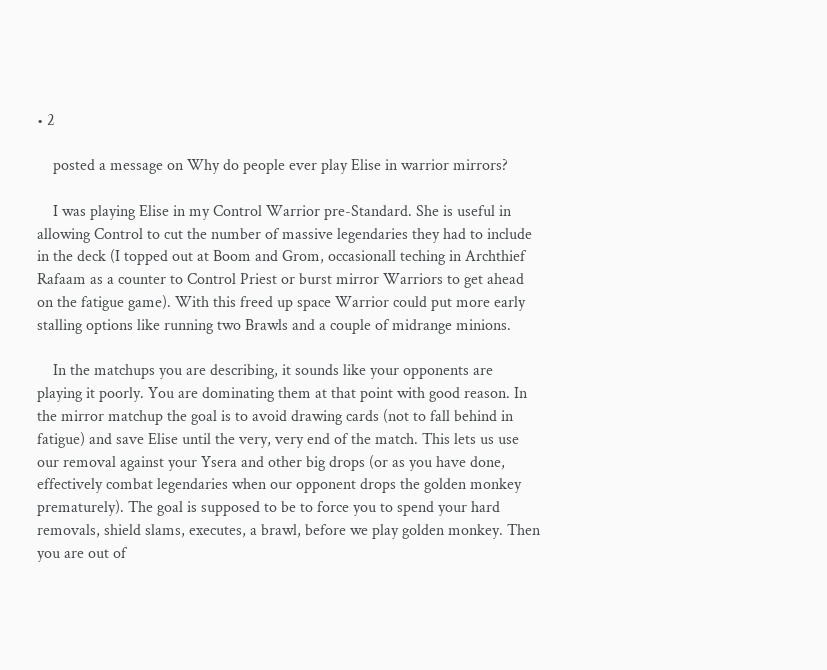• 2

    posted a message on Why do people ever play Elise in warrior mirrors?

    I was playing Elise in my Control Warrior pre-Standard. She is useful in allowing Control to cut the number of massive legendaries they had to include in the deck (I topped out at Boom and Grom, occasionall teching in Archthief Rafaam as a counter to Control Priest or burst mirror Warriors to get ahead on the fatigue game). With this freed up space Warrior could put more early stalling options like running two Brawls and a couple of midrange minions.

    In the matchups you are describing, it sounds like your opponents are playing it poorly. You are dominating them at that point with good reason. In the mirror matchup the goal is to avoid drawing cards (not to fall behind in fatigue) and save Elise until the very, very end of the match. This lets us use our removal against your Ysera and other big drops (or as you have done, effectively combat legendaries when our opponent drops the golden monkey prematurely). The goal is supposed to be to force you to spend your hard removals, shield slams, executes, a brawl, before we play golden monkey. Then you are out of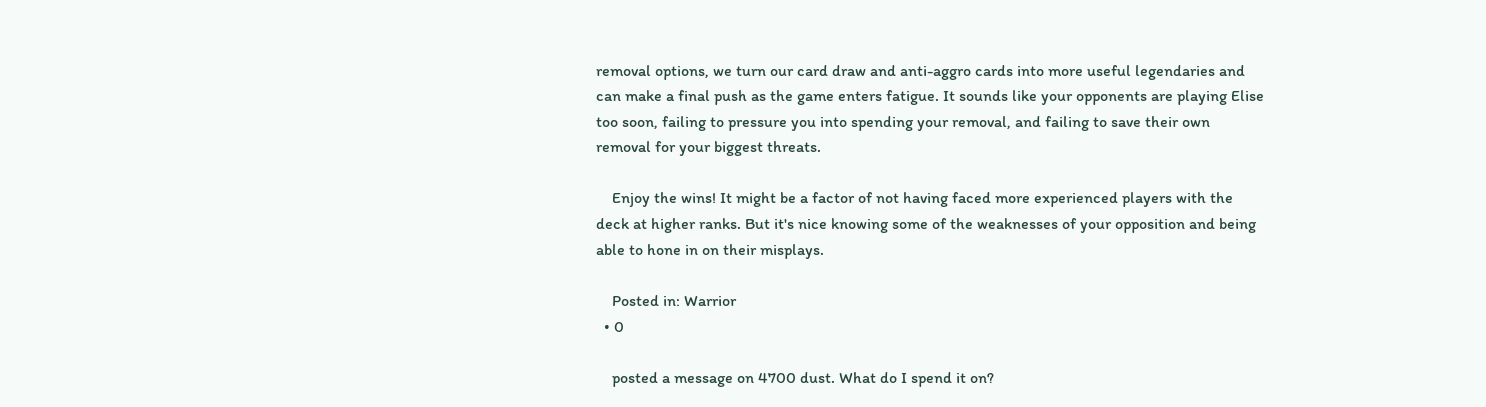removal options, we turn our card draw and anti-aggro cards into more useful legendaries and can make a final push as the game enters fatigue. It sounds like your opponents are playing Elise too soon, failing to pressure you into spending your removal, and failing to save their own removal for your biggest threats.

    Enjoy the wins! It might be a factor of not having faced more experienced players with the deck at higher ranks. But it's nice knowing some of the weaknesses of your opposition and being able to hone in on their misplays.

    Posted in: Warrior
  • 0

    posted a message on 4700 dust. What do I spend it on?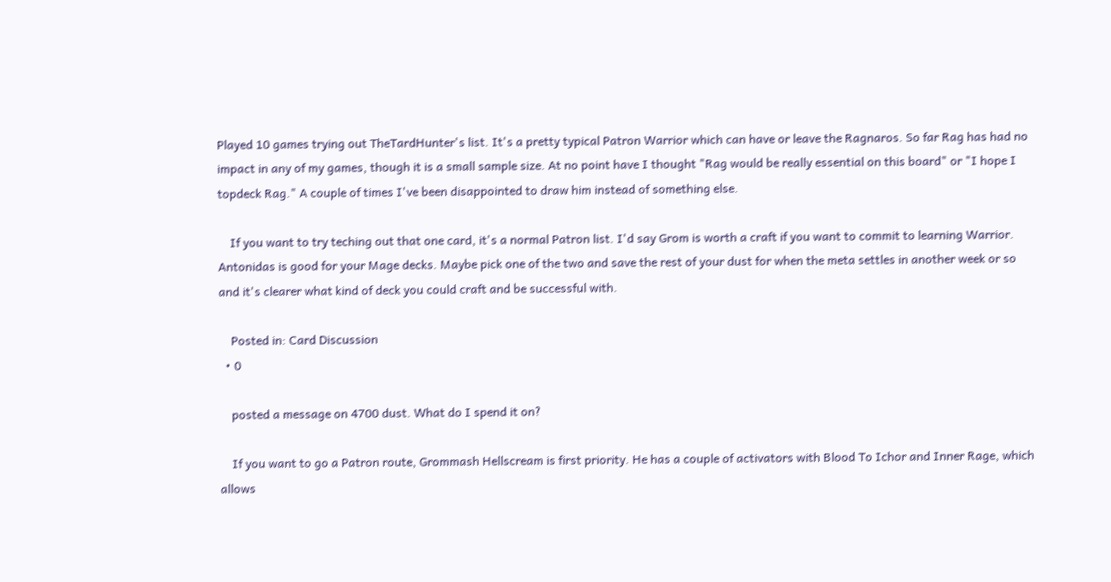Played 10 games trying out TheTardHunter's list. It's a pretty typical Patron Warrior which can have or leave the Ragnaros. So far Rag has had no impact in any of my games, though it is a small sample size. At no point have I thought "Rag would be really essential on this board" or "I hope I topdeck Rag." A couple of times I've been disappointed to draw him instead of something else.

    If you want to try teching out that one card, it's a normal Patron list. I'd say Grom is worth a craft if you want to commit to learning Warrior. Antonidas is good for your Mage decks. Maybe pick one of the two and save the rest of your dust for when the meta settles in another week or so and it's clearer what kind of deck you could craft and be successful with.

    Posted in: Card Discussion
  • 0

    posted a message on 4700 dust. What do I spend it on?

    If you want to go a Patron route, Grommash Hellscream is first priority. He has a couple of activators with Blood To Ichor and Inner Rage, which allows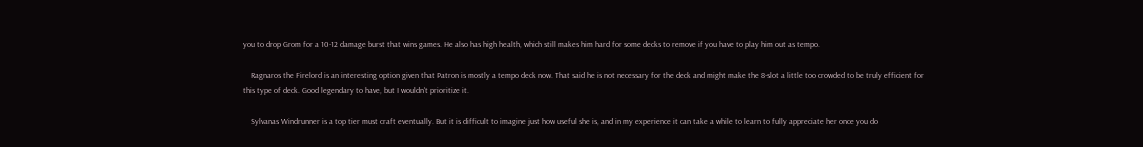you to drop Grom for a 10-12 damage burst that wins games. He also has high health, which still makes him hard for some decks to remove if you have to play him out as tempo.

    Ragnaros the Firelord is an interesting option given that Patron is mostly a tempo deck now. That said he is not necessary for the deck and might make the 8-slot a little too crowded to be truly efficient for this type of deck. Good legendary to have, but I wouldn't prioritize it.

    Sylvanas Windrunner is a top tier must craft eventually. But it is difficult to imagine just how useful she is, and in my experience it can take a while to learn to fully appreciate her once you do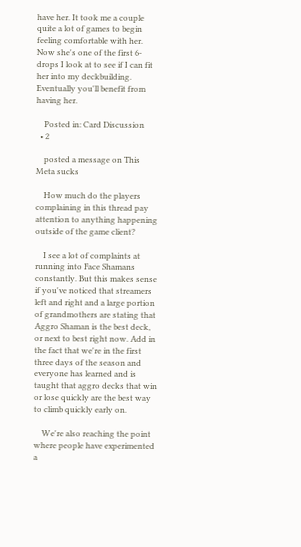have her. It took me a couple quite a lot of games to begin feeling comfortable with her. Now she's one of the first 6-drops I look at to see if I can fit her into my deckbuilding. Eventually you'll benefit from having her.

    Posted in: Card Discussion
  • 2

    posted a message on This Meta sucks

    How much do the players complaining in this thread pay attention to anything happening outside of the game client?

    I see a lot of complaints at running into Face Shamans constantly. But this makes sense if you've noticed that streamers left and right and a large portion of grandmothers are stating that Aggro Shaman is the best deck, or next to best right now. Add in the fact that we're in the first three days of the season and everyone has learned and is taught that aggro decks that win or lose quickly are the best way to climb quickly early on.

    We're also reaching the point where people have experimented a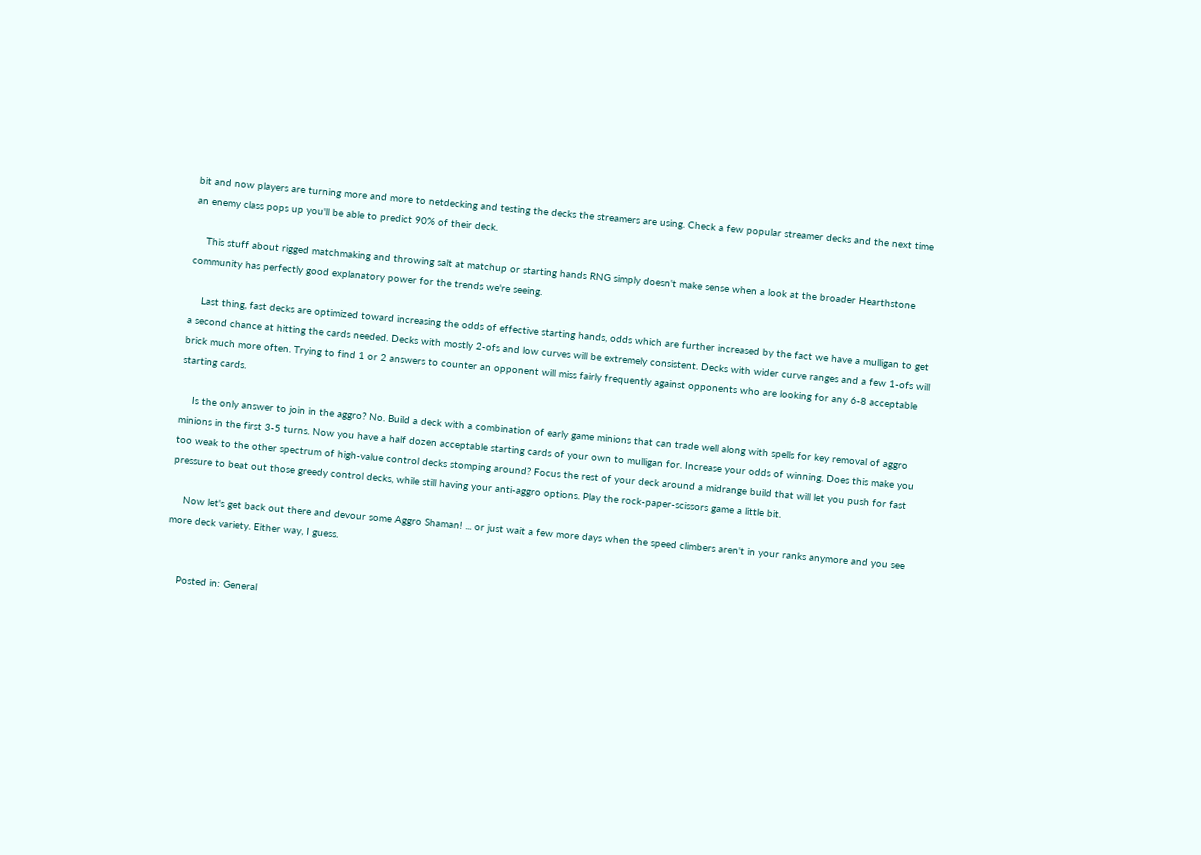bit and now players are turning more and more to netdecking and testing the decks the streamers are using. Check a few popular streamer decks and the next time an enemy class pops up you'll be able to predict 90% of their deck.

    This stuff about rigged matchmaking and throwing salt at matchup or starting hands RNG simply doesn't make sense when a look at the broader Hearthstone community has perfectly good explanatory power for the trends we're seeing.

    Last thing, fast decks are optimized toward increasing the odds of effective starting hands, odds which are further increased by the fact we have a mulligan to get a second chance at hitting the cards needed. Decks with mostly 2-ofs and low curves will be extremely consistent. Decks with wider curve ranges and a few 1-ofs will brick much more often. Trying to find 1 or 2 answers to counter an opponent will miss fairly frequently against opponents who are looking for any 6-8 acceptable starting cards.

    Is the only answer to join in the aggro? No. Build a deck with a combination of early game minions that can trade well along with spells for key removal of aggro minions in the first 3-5 turns. Now you have a half dozen acceptable starting cards of your own to mulligan for. Increase your odds of winning. Does this make you too weak to the other spectrum of high-value control decks stomping around? Focus the rest of your deck around a midrange build that will let you push for fast pressure to beat out those greedy control decks, while still having your anti-aggro options. Play the rock-paper-scissors game a little bit.

    Now let's get back out there and devour some Aggro Shaman! ... or just wait a few more days when the speed climbers aren't in your ranks anymore and you see more deck variety. Either way, I guess.


    Posted in: General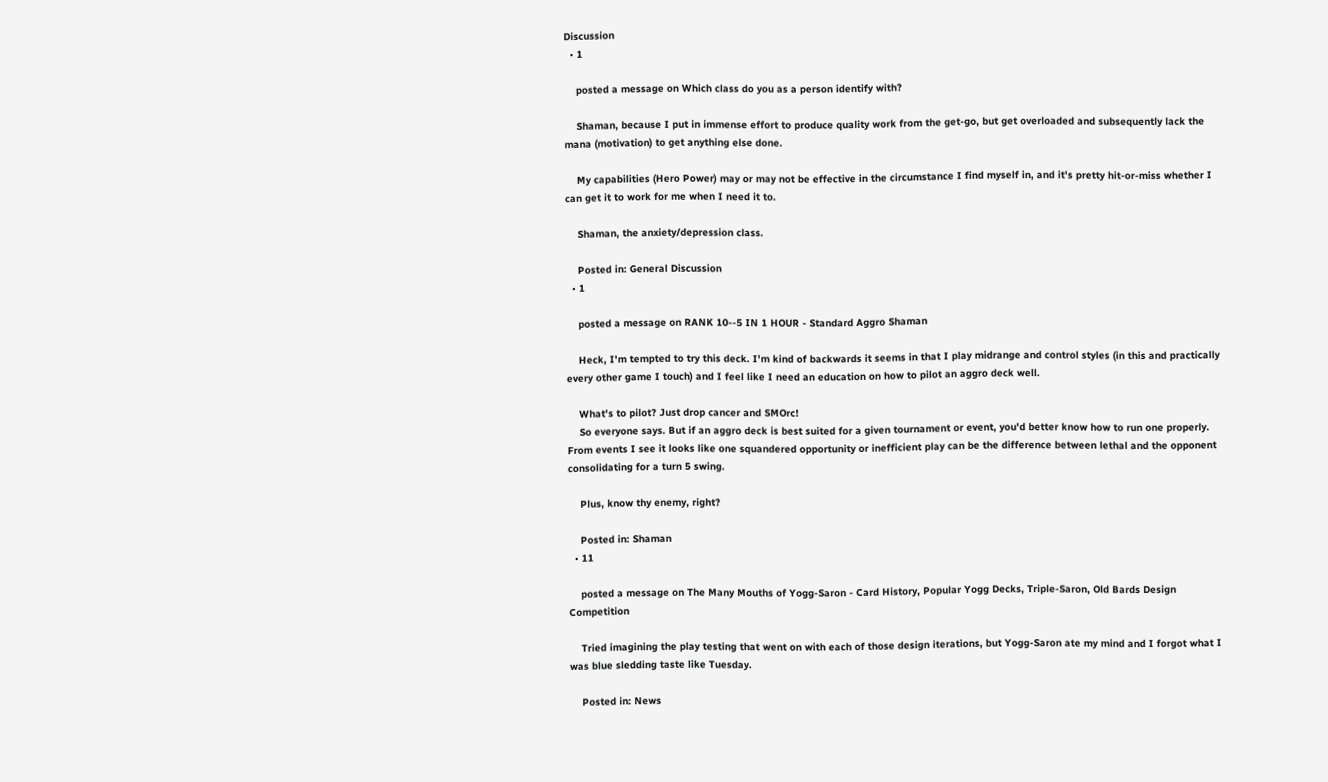Discussion
  • 1

    posted a message on Which class do you as a person identify with?

    Shaman, because I put in immense effort to produce quality work from the get-go, but get overloaded and subsequently lack the mana (motivation) to get anything else done.

    My capabilities (Hero Power) may or may not be effective in the circumstance I find myself in, and it's pretty hit-or-miss whether I can get it to work for me when I need it to.

    Shaman, the anxiety/depression class.

    Posted in: General Discussion
  • 1

    posted a message on RANK 10--5 IN 1 HOUR - Standard Aggro Shaman

    Heck, I'm tempted to try this deck. I'm kind of backwards it seems in that I play midrange and control styles (in this and practically every other game I touch) and I feel like I need an education on how to pilot an aggro deck well.

    What's to pilot? Just drop cancer and SMOrc!
    So everyone says. But if an aggro deck is best suited for a given tournament or event, you'd better know how to run one properly. From events I see it looks like one squandered opportunity or inefficient play can be the difference between lethal and the opponent consolidating for a turn 5 swing.

    Plus, know thy enemy, right?

    Posted in: Shaman
  • 11

    posted a message on The Many Mouths of Yogg-Saron - Card History, Popular Yogg Decks, Triple-Saron, Old Bards Design Competition

    Tried imagining the play testing that went on with each of those design iterations, but Yogg-Saron ate my mind and I forgot what I was blue sledding taste like Tuesday.

    Posted in: News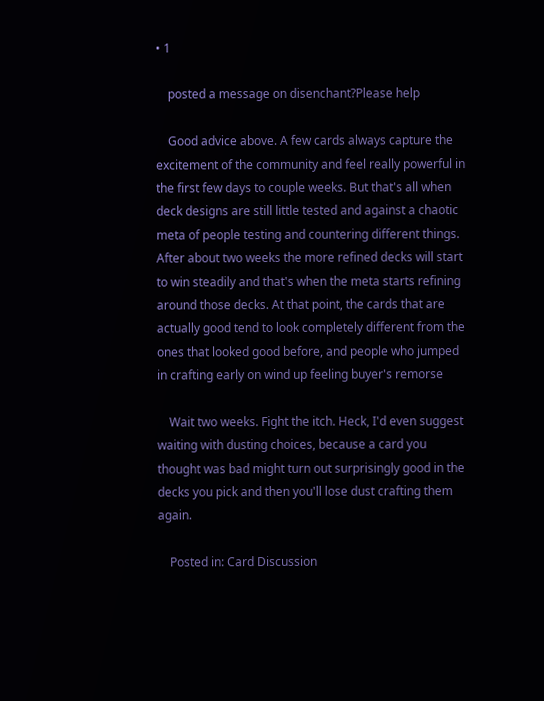• 1

    posted a message on disenchant?Please help

    Good advice above. A few cards always capture the excitement of the community and feel really powerful in the first few days to couple weeks. But that's all when deck designs are still little tested and against a chaotic meta of people testing and countering different things. After about two weeks the more refined decks will start to win steadily and that's when the meta starts refining around those decks. At that point, the cards that are actually good tend to look completely different from the ones that looked good before, and people who jumped in crafting early on wind up feeling buyer's remorse

    Wait two weeks. Fight the itch. Heck, I'd even suggest waiting with dusting choices, because a card you thought was bad might turn out surprisingly good in the decks you pick and then you'll lose dust crafting them again.

    Posted in: Card Discussion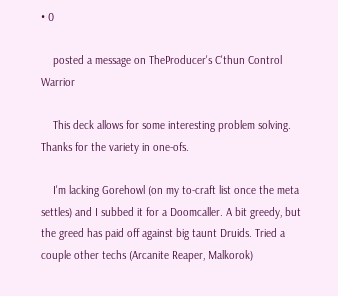• 0

    posted a message on TheProducer's C'thun Control Warrior

    This deck allows for some interesting problem solving. Thanks for the variety in one-ofs.

    I'm lacking Gorehowl (on my to-craft list once the meta settles) and I subbed it for a Doomcaller. A bit greedy, but the greed has paid off against big taunt Druids. Tried a couple other techs (Arcanite Reaper, Malkorok)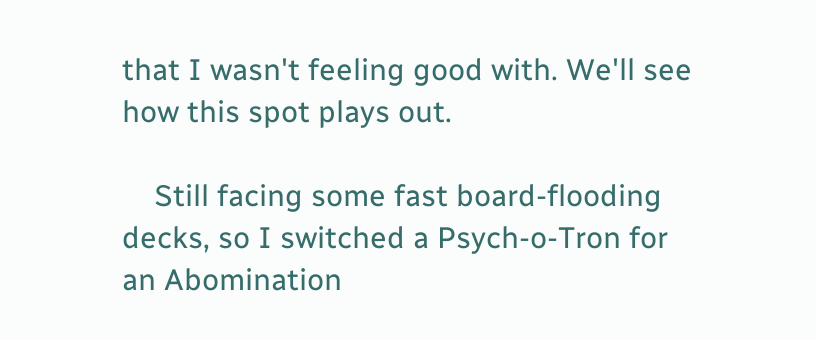that I wasn't feeling good with. We'll see how this spot plays out.

    Still facing some fast board-flooding decks, so I switched a Psych-o-Tron for an Abomination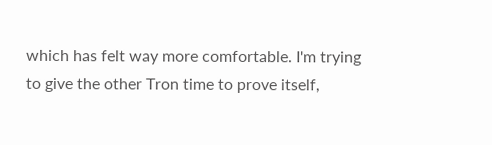which has felt way more comfortable. I'm trying to give the other Tron time to prove itself,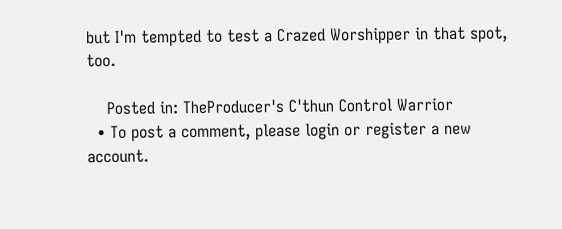but I'm tempted to test a Crazed Worshipper in that spot, too.

    Posted in: TheProducer's C'thun Control Warrior
  • To post a comment, please login or register a new account.